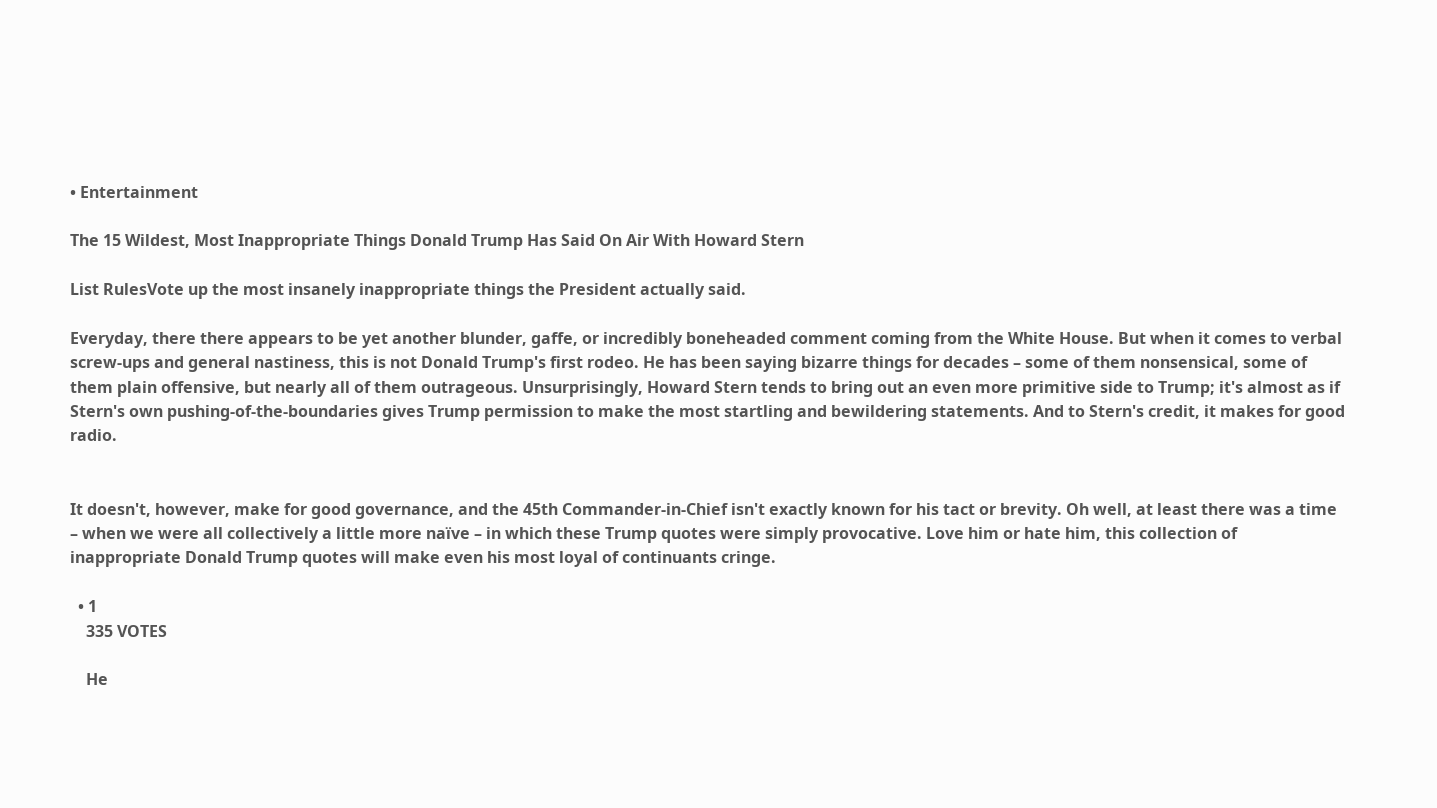• Entertainment

The 15 Wildest, Most Inappropriate Things Donald Trump Has Said On Air With Howard Stern

List RulesVote up the most insanely inappropriate things the President actually said.

Everyday, there there appears to be yet another blunder, gaffe, or incredibly boneheaded comment coming from the White House. But when it comes to verbal screw-ups and general nastiness, this is not Donald Trump's first rodeo. He has been saying bizarre things for decades – some of them nonsensical, some of them plain offensive, but nearly all of them outrageous. Unsurprisingly, Howard Stern tends to bring out an even more primitive side to Trump; it's almost as if Stern's own pushing-of-the-boundaries gives Trump permission to make the most startling and bewildering statements. And to Stern's credit, it makes for good radio.


It doesn't, however, make for good governance, and the 45th Commander-in-Chief isn't exactly known for his tact or brevity. Oh well, at least there was a time – when we were all collectively a little more naïve – in which these Trump quotes were simply provocative. Love him or hate him, this collection of inappropriate Donald Trump quotes will make even his most loyal of continuants cringe.

  • 1
    335 VOTES

    He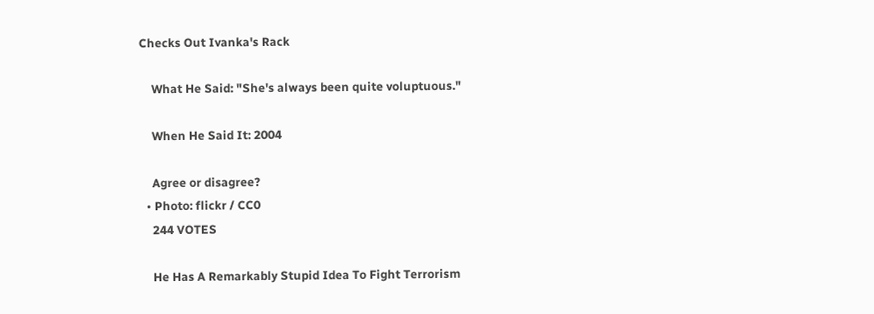Checks Out Ivanka's Rack

    What He Said: "She's always been quite voluptuous."

    When He Said It: 2004

    Agree or disagree?
  • Photo: flickr / CC0
    244 VOTES

    He Has A Remarkably Stupid Idea To Fight Terrorism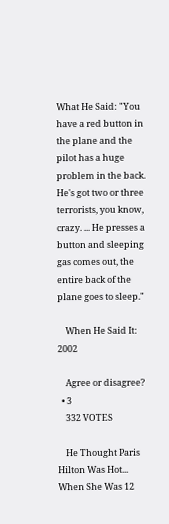What He Said: "You have a red button in the plane and the pilot has a huge problem in the back. He's got two or three terrorists, you know, crazy. ... He presses a button and sleeping gas comes out, the entire back of the plane goes to sleep."

    When He Said It: 2002

    Agree or disagree?
  • 3
    332 VOTES

    He Thought Paris Hilton Was Hot... When She Was 12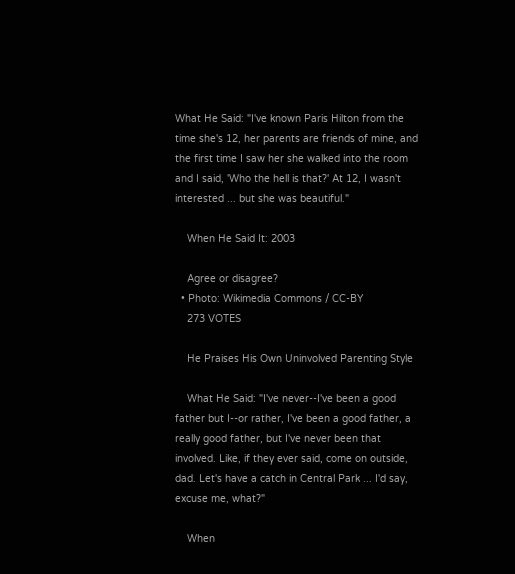What He Said: "I've known Paris Hilton from the time she's 12, her parents are friends of mine, and the first time I saw her she walked into the room and I said, 'Who the hell is that?' At 12, I wasn't interested ... but she was beautiful."

    When He Said It: 2003

    Agree or disagree?
  • Photo: Wikimedia Commons / CC-BY
    273 VOTES

    He Praises His Own Uninvolved Parenting Style

    What He Said: "I've never--I've been a good father but I--or rather, I've been a good father, a really good father, but I've never been that involved. Like, if they ever said, come on outside, dad. Let's have a catch in Central Park ... I'd say, excuse me, what?"

    When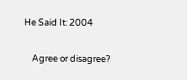He Said It: 2004

    Agree or disagree?